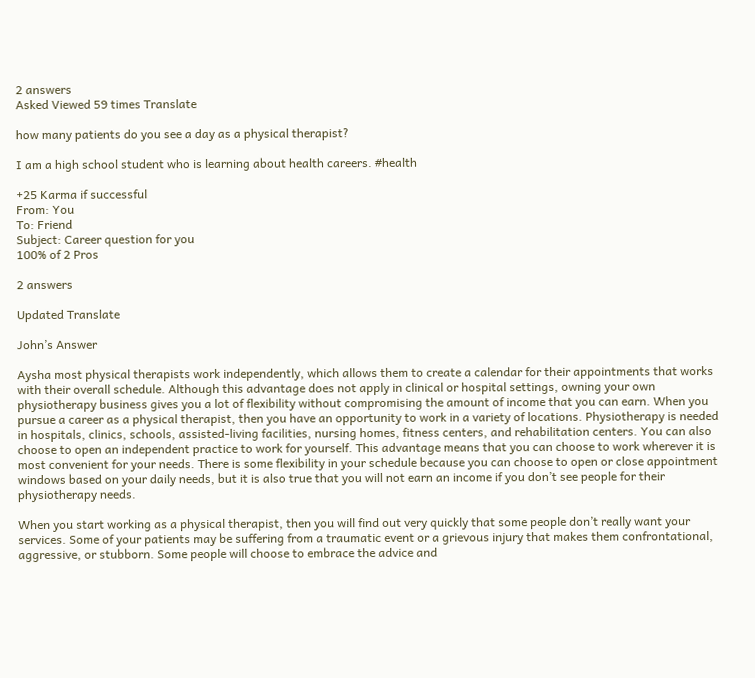2 answers
Asked Viewed 59 times Translate

how many patients do you see a day as a physical therapist?

I am a high school student who is learning about health careers. #health

+25 Karma if successful
From: You
To: Friend
Subject: Career question for you
100% of 2 Pros

2 answers

Updated Translate

John’s Answer

Aysha most physical therapists work independently, which allows them to create a calendar for their appointments that works with their overall schedule. Although this advantage does not apply in clinical or hospital settings, owning your own physiotherapy business gives you a lot of flexibility without compromising the amount of income that you can earn. When you pursue a career as a physical therapist, then you have an opportunity to work in a variety of locations. Physiotherapy is needed in hospitals, clinics, schools, assisted-living facilities, nursing homes, fitness centers, and rehabilitation centers. You can also choose to open an independent practice to work for yourself. This advantage means that you can choose to work wherever it is most convenient for your needs. There is some flexibility in your schedule because you can choose to open or close appointment windows based on your daily needs, but it is also true that you will not earn an income if you don’t see people for their physiotherapy needs.

When you start working as a physical therapist, then you will find out very quickly that some people don’t really want your services. Some of your patients may be suffering from a traumatic event or a grievous injury that makes them confrontational, aggressive, or stubborn. Some people will choose to embrace the advice and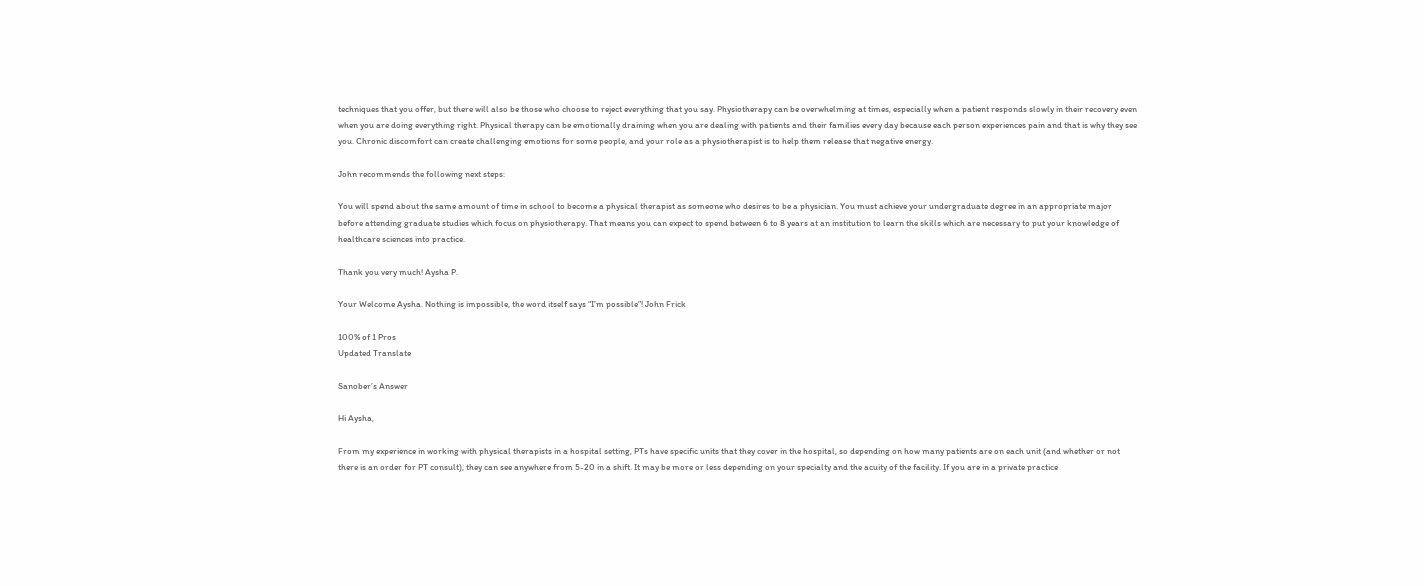techniques that you offer, but there will also be those who choose to reject everything that you say. Physiotherapy can be overwhelming at times, especially when a patient responds slowly in their recovery even when you are doing everything right. Physical therapy can be emotionally draining when you are dealing with patients and their families every day because each person experiences pain and that is why they see you. Chronic discomfort can create challenging emotions for some people, and your role as a physiotherapist is to help them release that negative energy.

John recommends the following next steps:

You will spend about the same amount of time in school to become a physical therapist as someone who desires to be a physician. You must achieve your undergraduate degree in an appropriate major before attending graduate studies which focus on physiotherapy. That means you can expect to spend between 6 to 8 years at an institution to learn the skills which are necessary to put your knowledge of healthcare sciences into practice.

Thank you very much! Aysha P.

Your Welcome Aysha. Nothing is impossible, the word itself says “I’m possible”! John Frick

100% of 1 Pros
Updated Translate

Sanober’s Answer

Hi Aysha,

From my experience in working with physical therapists in a hospital setting, PTs have specific units that they cover in the hospital, so depending on how many patients are on each unit (and whether or not there is an order for PT consult), they can see anywhere from 5-20 in a shift. It may be more or less depending on your specialty and the acuity of the facility. If you are in a private practice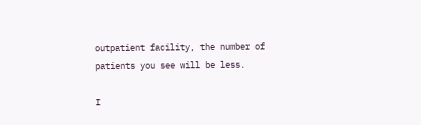outpatient facility, the number of patients you see will be less.

I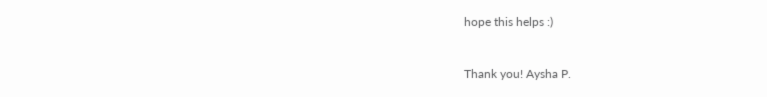hope this helps :)


Thank you! Aysha P.